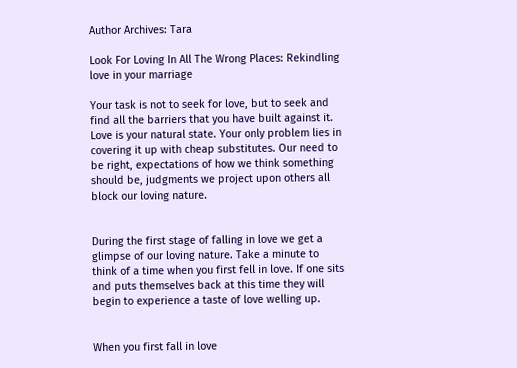Author Archives: Tara

Look For Loving In All The Wrong Places: Rekindling love in your marriage

Your task is not to seek for love, but to seek and find all the barriers that you have built against it. Love is your natural state. Your only problem lies in covering it up with cheap substitutes. Our need to be right, expectations of how we think something should be, judgments we project upon others all block our loving nature.


During the first stage of falling in love we get a glimpse of our loving nature. Take a minute to think of a time when you first fell in love. If one sits and puts themselves back at this time they will begin to experience a taste of love welling up.


When you first fall in love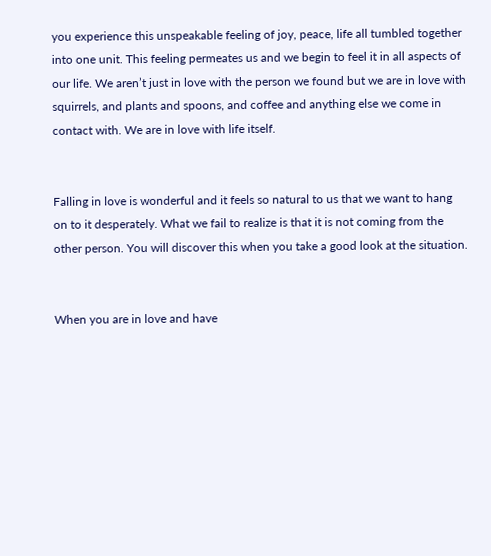you experience this unspeakable feeling of joy, peace, life all tumbled together into one unit. This feeling permeates us and we begin to feel it in all aspects of our life. We aren’t just in love with the person we found but we are in love with squirrels, and plants and spoons, and coffee and anything else we come in contact with. We are in love with life itself.


Falling in love is wonderful and it feels so natural to us that we want to hang on to it desperately. What we fail to realize is that it is not coming from the other person. You will discover this when you take a good look at the situation.


When you are in love and have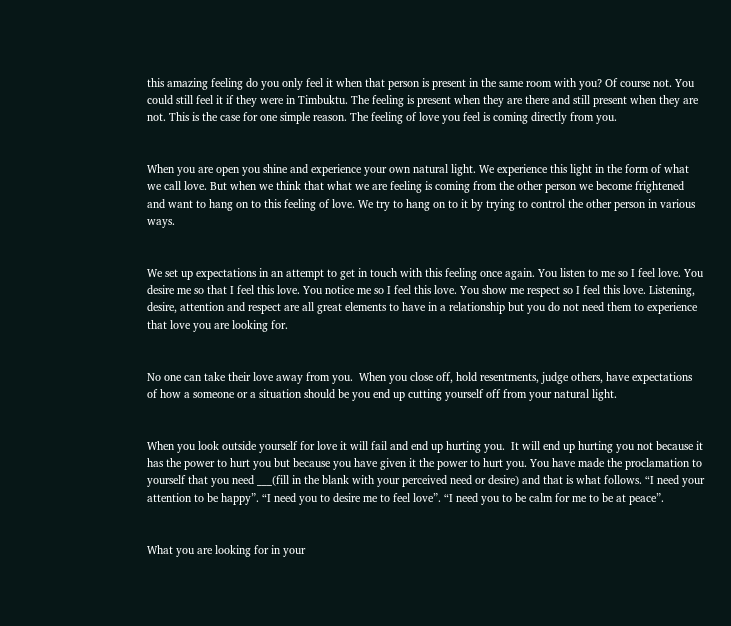this amazing feeling do you only feel it when that person is present in the same room with you? Of course not. You could still feel it if they were in Timbuktu. The feeling is present when they are there and still present when they are not. This is the case for one simple reason. The feeling of love you feel is coming directly from you.


When you are open you shine and experience your own natural light. We experience this light in the form of what we call love. But when we think that what we are feeling is coming from the other person we become frightened and want to hang on to this feeling of love. We try to hang on to it by trying to control the other person in various ways.


We set up expectations in an attempt to get in touch with this feeling once again. You listen to me so I feel love. You desire me so that I feel this love. You notice me so I feel this love. You show me respect so I feel this love. Listening, desire, attention and respect are all great elements to have in a relationship but you do not need them to experience that love you are looking for.


No one can take their love away from you.  When you close off, hold resentments, judge others, have expectations of how a someone or a situation should be you end up cutting yourself off from your natural light.


When you look outside yourself for love it will fail and end up hurting you.  It will end up hurting you not because it has the power to hurt you but because you have given it the power to hurt you. You have made the proclamation to yourself that you need ___(fill in the blank with your perceived need or desire) and that is what follows. “I need your attention to be happy”. “I need you to desire me to feel love”. “I need you to be calm for me to be at peace”.


What you are looking for in your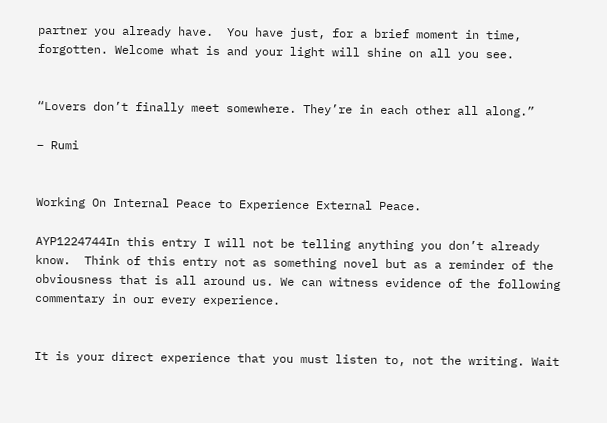partner you already have.  You have just, for a brief moment in time, forgotten. Welcome what is and your light will shine on all you see.


“Lovers don’t finally meet somewhere. They’re in each other all along.”

– Rumi


Working On Internal Peace to Experience External Peace.

AYP1224744In this entry I will not be telling anything you don’t already know.  Think of this entry not as something novel but as a reminder of the obviousness that is all around us. We can witness evidence of the following commentary in our every experience.


It is your direct experience that you must listen to, not the writing. Wait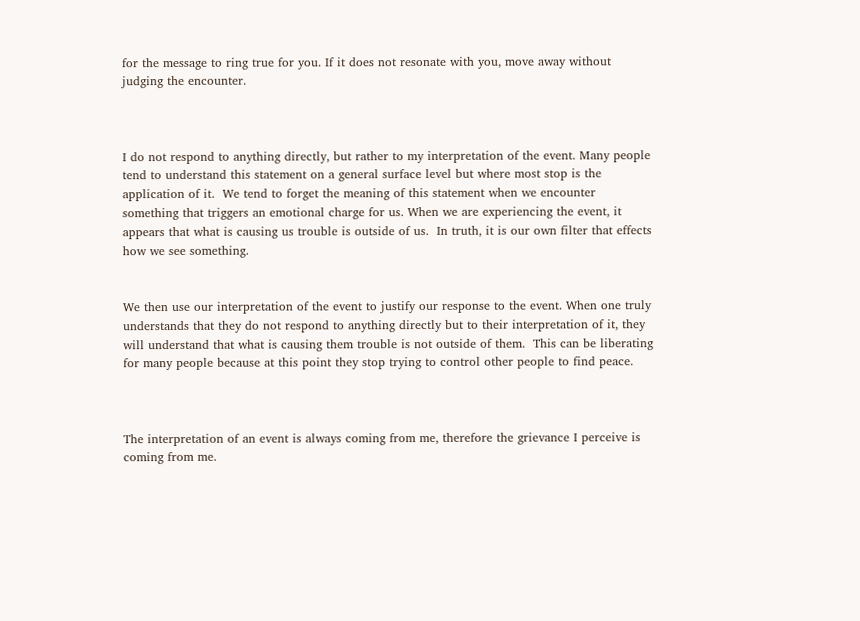for the message to ring true for you. If it does not resonate with you, move away without judging the encounter.



I do not respond to anything directly, but rather to my interpretation of the event. Many people tend to understand this statement on a general surface level but where most stop is the application of it.  We tend to forget the meaning of this statement when we encounter something that triggers an emotional charge for us. When we are experiencing the event, it appears that what is causing us trouble is outside of us.  In truth, it is our own filter that effects how we see something.


We then use our interpretation of the event to justify our response to the event. When one truly understands that they do not respond to anything directly but to their interpretation of it, they will understand that what is causing them trouble is not outside of them.  This can be liberating for many people because at this point they stop trying to control other people to find peace.



The interpretation of an event is always coming from me, therefore the grievance I perceive is coming from me.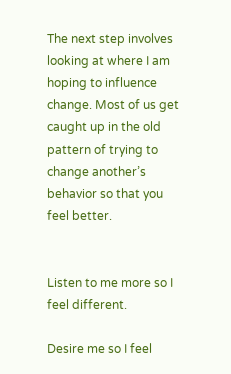The next step involves looking at where I am hoping to influence change. Most of us get caught up in the old pattern of trying to change another’s behavior so that you feel better.


Listen to me more so I feel different.

Desire me so I feel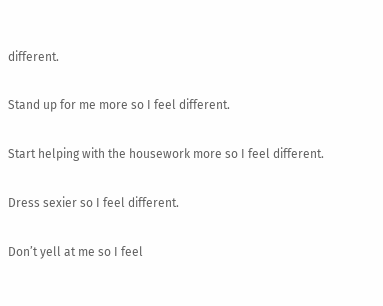different.

Stand up for me more so I feel different.

Start helping with the housework more so I feel different.

Dress sexier so I feel different.

Don’t yell at me so I feel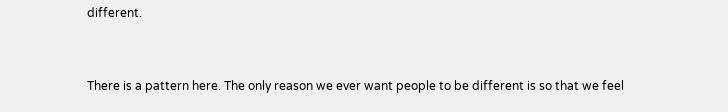different.


There is a pattern here. The only reason we ever want people to be different is so that we feel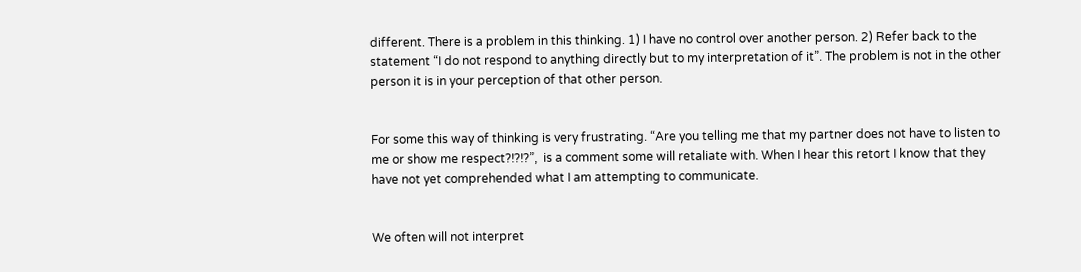different. There is a problem in this thinking. 1) I have no control over another person. 2) Refer back to the statement “I do not respond to anything directly but to my interpretation of it”. The problem is not in the other person it is in your perception of that other person.


For some this way of thinking is very frustrating. “Are you telling me that my partner does not have to listen to me or show me respect?!?!?”,  is a comment some will retaliate with. When I hear this retort I know that they have not yet comprehended what I am attempting to communicate.


We often will not interpret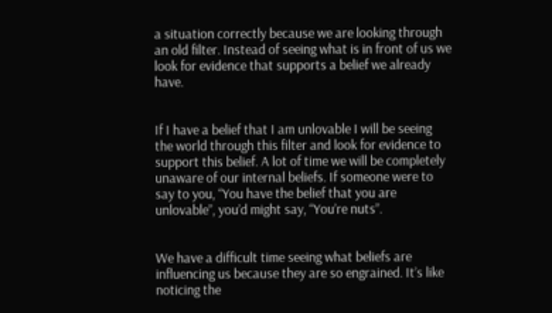a situation correctly because we are looking through an old filter. Instead of seeing what is in front of us we look for evidence that supports a belief we already have.


If I have a belief that I am unlovable I will be seeing the world through this filter and look for evidence to support this belief. A lot of time we will be completely unaware of our internal beliefs. If someone were to say to you, “You have the belief that you are unlovable”, you’d might say, “You’re nuts”.


We have a difficult time seeing what beliefs are influencing us because they are so engrained. It’s like noticing the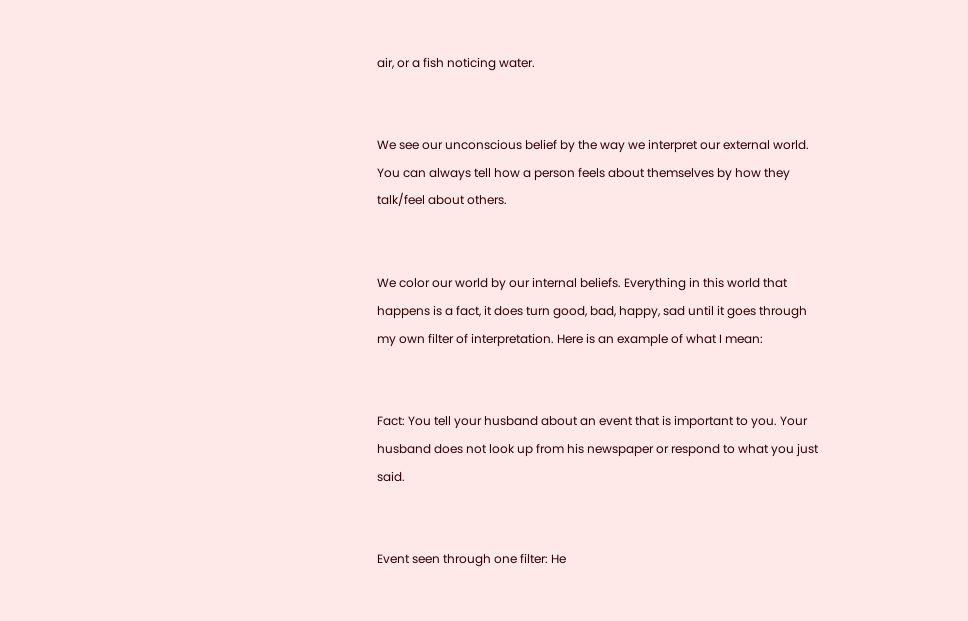air, or a fish noticing water.


We see our unconscious belief by the way we interpret our external world. You can always tell how a person feels about themselves by how they talk/feel about others.


We color our world by our internal beliefs. Everything in this world that happens is a fact, it does turn good, bad, happy, sad until it goes through my own filter of interpretation. Here is an example of what I mean:


Fact: You tell your husband about an event that is important to you. Your husband does not look up from his newspaper or respond to what you just said.


Event seen through one filter: He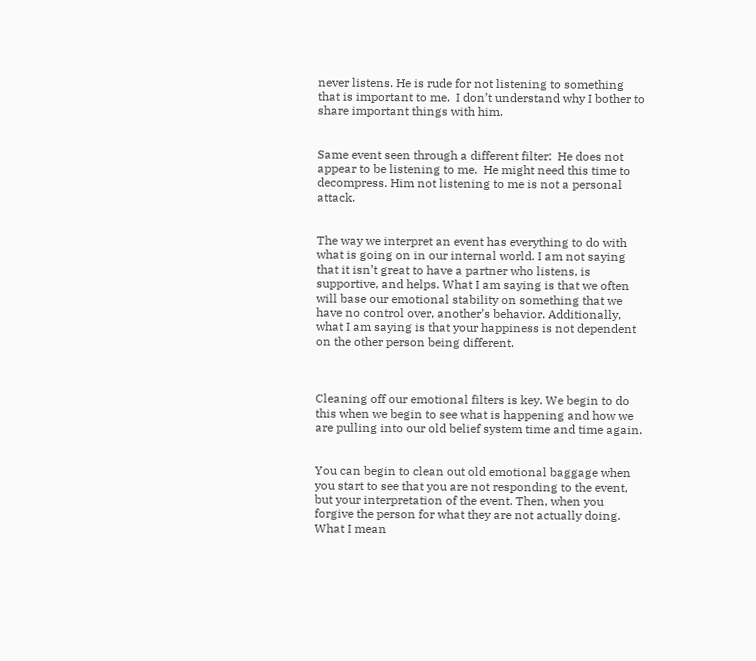never listens. He is rude for not listening to something that is important to me.  I don’t understand why I bother to share important things with him.


Same event seen through a different filter:  He does not appear to be listening to me.  He might need this time to decompress. Him not listening to me is not a personal attack.


The way we interpret an event has everything to do with what is going on in our internal world. I am not saying that it isn’t great to have a partner who listens, is supportive, and helps. What I am saying is that we often will base our emotional stability on something that we have no control over, another’s behavior. Additionally, what I am saying is that your happiness is not dependent on the other person being different.



Cleaning off our emotional filters is key. We begin to do this when we begin to see what is happening and how we are pulling into our old belief system time and time again.


You can begin to clean out old emotional baggage when you start to see that you are not responding to the event, but your interpretation of the event. Then, when you forgive the person for what they are not actually doing. What I mean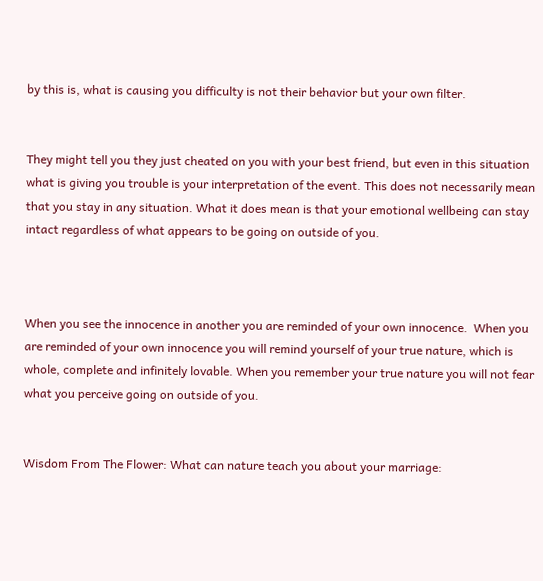by this is, what is causing you difficulty is not their behavior but your own filter.


They might tell you they just cheated on you with your best friend, but even in this situation what is giving you trouble is your interpretation of the event. This does not necessarily mean that you stay in any situation. What it does mean is that your emotional wellbeing can stay intact regardless of what appears to be going on outside of you.



When you see the innocence in another you are reminded of your own innocence.  When you are reminded of your own innocence you will remind yourself of your true nature, which is whole, complete and infinitely lovable. When you remember your true nature you will not fear what you perceive going on outside of you.


Wisdom From The Flower: What can nature teach you about your marriage: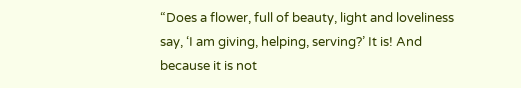“Does a flower, full of beauty, light and loveliness say, ‘I am giving, helping, serving?’ It is! And because it is not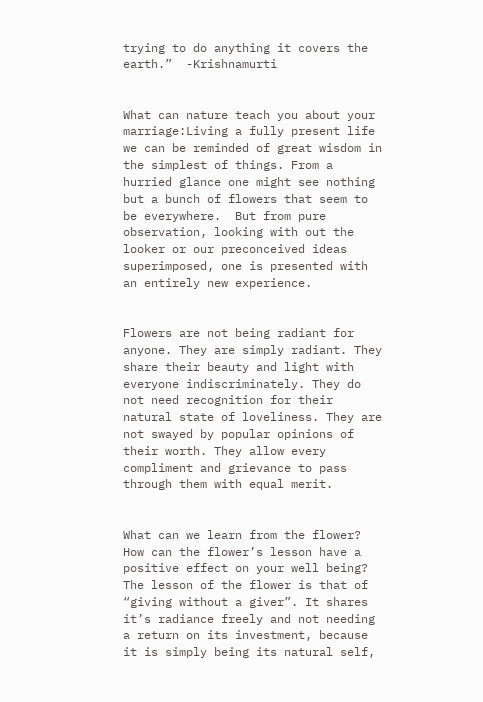trying to do anything it covers the earth.”  -Krishnamurti


What can nature teach you about your marriage:Living a fully present life we can be reminded of great wisdom in the simplest of things. From a hurried glance one might see nothing but a bunch of flowers that seem to be everywhere.  But from pure observation, looking with out the looker or our preconceived ideas superimposed, one is presented with an entirely new experience.


Flowers are not being radiant for anyone. They are simply radiant. They share their beauty and light with everyone indiscriminately. They do not need recognition for their natural state of loveliness. They are not swayed by popular opinions of their worth. They allow every compliment and grievance to pass through them with equal merit.


What can we learn from the flower? How can the flower’s lesson have a positive effect on your well being?   The lesson of the flower is that of “giving without a giver”. It shares it’s radiance freely and not needing a return on its investment, because it is simply being its natural self,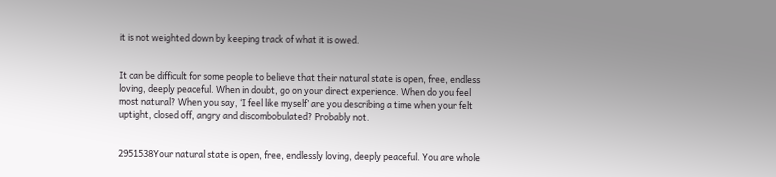it is not weighted down by keeping track of what it is owed.


It can be difficult for some people to believe that their natural state is open, free, endless loving, deeply peaceful. When in doubt, go on your direct experience. When do you feel most natural? When you say, ‘I feel like myself’ are you describing a time when your felt uptight, closed off, angry and discombobulated? Probably not.


2951538Your natural state is open, free, endlessly loving, deeply peaceful. You are whole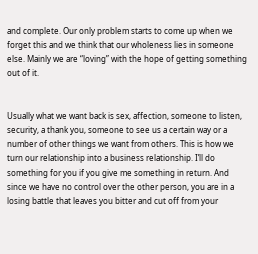and complete. Our only problem starts to come up when we forget this and we think that our wholeness lies in someone else. Mainly we are “loving” with the hope of getting something out of it.


Usually what we want back is sex, affection, someone to listen, security, a thank you, someone to see us a certain way or a number of other things we want from others. This is how we turn our relationship into a business relationship. I’ll do something for you if you give me something in return. And since we have no control over the other person, you are in a losing battle that leaves you bitter and cut off from your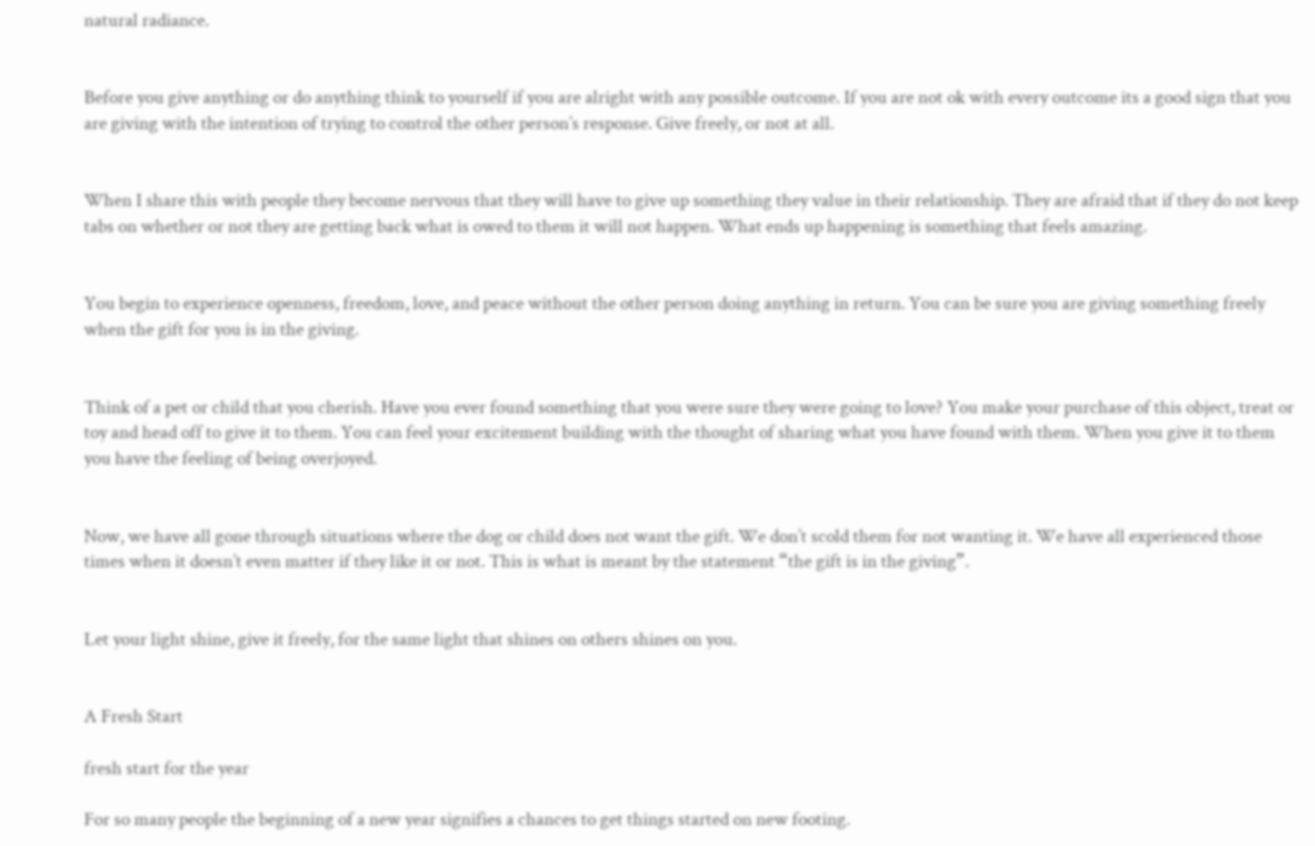natural radiance.


Before you give anything or do anything think to yourself if you are alright with any possible outcome. If you are not ok with every outcome its a good sign that you are giving with the intention of trying to control the other person’s response. Give freely, or not at all.


When I share this with people they become nervous that they will have to give up something they value in their relationship. They are afraid that if they do not keep tabs on whether or not they are getting back what is owed to them it will not happen. What ends up happening is something that feels amazing.


You begin to experience openness, freedom, love, and peace without the other person doing anything in return. You can be sure you are giving something freely when the gift for you is in the giving.


Think of a pet or child that you cherish. Have you ever found something that you were sure they were going to love? You make your purchase of this object, treat or toy and head off to give it to them. You can feel your excitement building with the thought of sharing what you have found with them. When you give it to them you have the feeling of being overjoyed.


Now, we have all gone through situations where the dog or child does not want the gift. We don’t scold them for not wanting it. We have all experienced those times when it doesn’t even matter if they like it or not. This is what is meant by the statement “the gift is in the giving”.


Let your light shine, give it freely, for the same light that shines on others shines on you.


A Fresh Start

fresh start for the year

For so many people the beginning of a new year signifies a chances to get things started on new footing.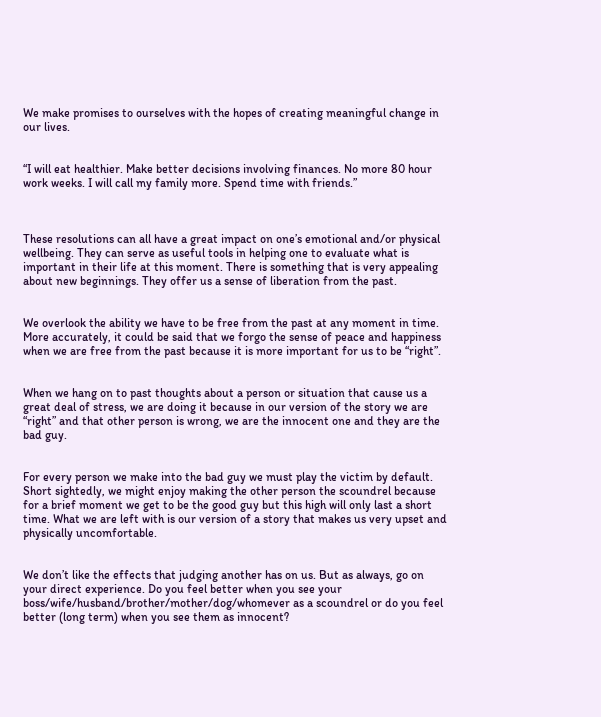We make promises to ourselves with the hopes of creating meaningful change in our lives.


“I will eat healthier. Make better decisions involving finances. No more 80 hour work weeks. I will call my family more. Spend time with friends.”



These resolutions can all have a great impact on one’s emotional and/or physical wellbeing. They can serve as useful tools in helping one to evaluate what is important in their life at this moment. There is something that is very appealing about new beginnings. They offer us a sense of liberation from the past.


We overlook the ability we have to be free from the past at any moment in time. More accurately, it could be said that we forgo the sense of peace and happiness when we are free from the past because it is more important for us to be “right”.


When we hang on to past thoughts about a person or situation that cause us a great deal of stress, we are doing it because in our version of the story we are “right” and that other person is wrong, we are the innocent one and they are the bad guy.


For every person we make into the bad guy we must play the victim by default. Short sightedly, we might enjoy making the other person the scoundrel because for a brief moment we get to be the good guy but this high will only last a short time. What we are left with is our version of a story that makes us very upset and physically uncomfortable.


We don’t like the effects that judging another has on us. But as always, go on your direct experience. Do you feel better when you see your boss/wife/husband/brother/mother/dog/whomever as a scoundrel or do you feel better (long term) when you see them as innocent?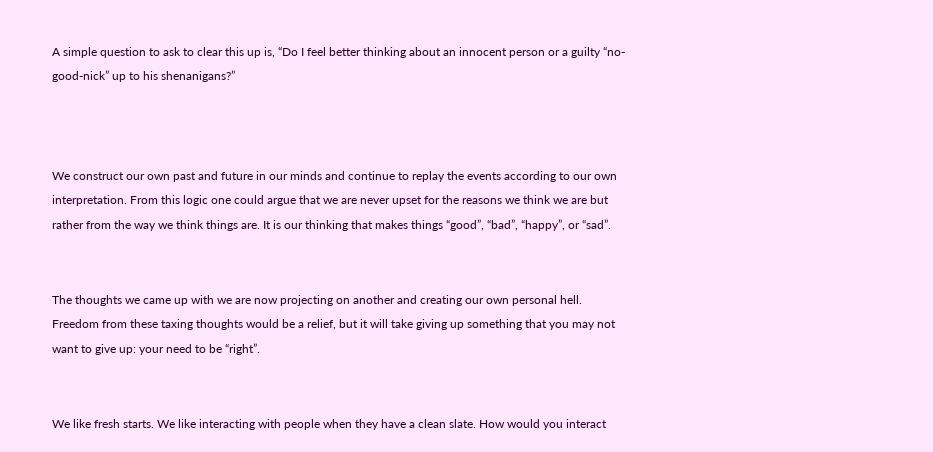A simple question to ask to clear this up is, “Do I feel better thinking about an innocent person or a guilty “no-good-nick” up to his shenanigans?”



We construct our own past and future in our minds and continue to replay the events according to our own interpretation. From this logic one could argue that we are never upset for the reasons we think we are but rather from the way we think things are. It is our thinking that makes things “good”, “bad”, “happy”, or “sad”.


The thoughts we came up with we are now projecting on another and creating our own personal hell. Freedom from these taxing thoughts would be a relief, but it will take giving up something that you may not want to give up: your need to be “right”.


We like fresh starts. We like interacting with people when they have a clean slate. How would you interact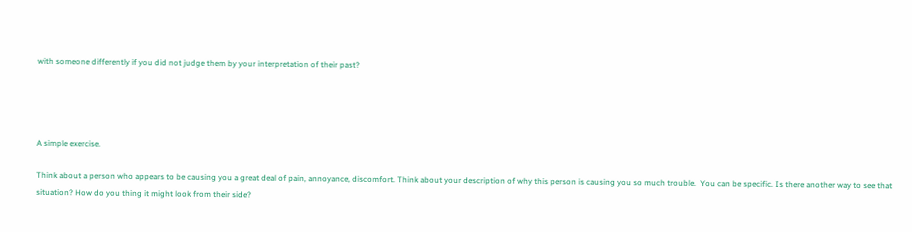with someone differently if you did not judge them by your interpretation of their past?




A simple exercise.

Think about a person who appears to be causing you a great deal of pain, annoyance, discomfort. Think about your description of why this person is causing you so much trouble.  You can be specific. Is there another way to see that situation? How do you thing it might look from their side?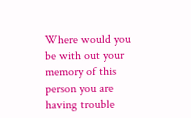Where would you be with out your memory of this person you are having trouble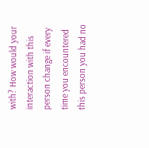with? How would your interaction with this person change if every time you encountered this person you had no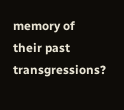memory of their past transgressions?